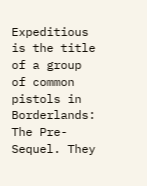Expeditious is the title of a group of common pistols in Borderlands: The Pre-Sequel. They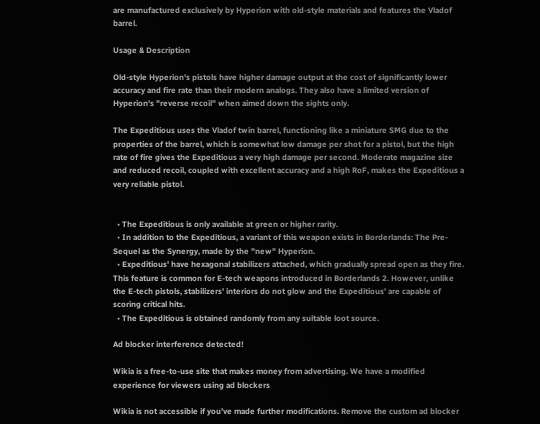are manufactured exclusively by Hyperion with old-style materials and features the Vladof barrel.

Usage & Description

Old-style Hyperion's pistols have higher damage output at the cost of significantly lower accuracy and fire rate than their modern analogs. They also have a limited version of Hyperion's "reverse recoil" when aimed down the sights only.

The Expeditious uses the Vladof twin barrel, functioning like a miniature SMG due to the properties of the barrel, which is somewhat low damage per shot for a pistol, but the high rate of fire gives the Expeditious a very high damage per second. Moderate magazine size and reduced recoil, coupled with excellent accuracy and a high RoF, makes the Expeditious a very reliable pistol.


  • The Expeditious is only available at green or higher rarity.
  • In addition to the Expeditious, a variant of this weapon exists in Borderlands: The Pre-Sequel as the Synergy, made by the "new" Hyperion.
  • Expeditious' have hexagonal stabilizers attached, which gradually spread open as they fire. This feature is common for E-tech weapons introduced in Borderlands 2. However, unlike the E-tech pistols, stabilizers' interiors do not glow and the Expeditious' are capable of scoring critical hits.
  • The Expeditious is obtained randomly from any suitable loot source.

Ad blocker interference detected!

Wikia is a free-to-use site that makes money from advertising. We have a modified experience for viewers using ad blockers

Wikia is not accessible if you’ve made further modifications. Remove the custom ad blocker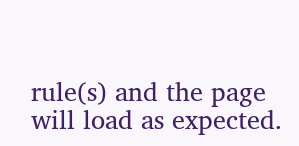rule(s) and the page will load as expected.